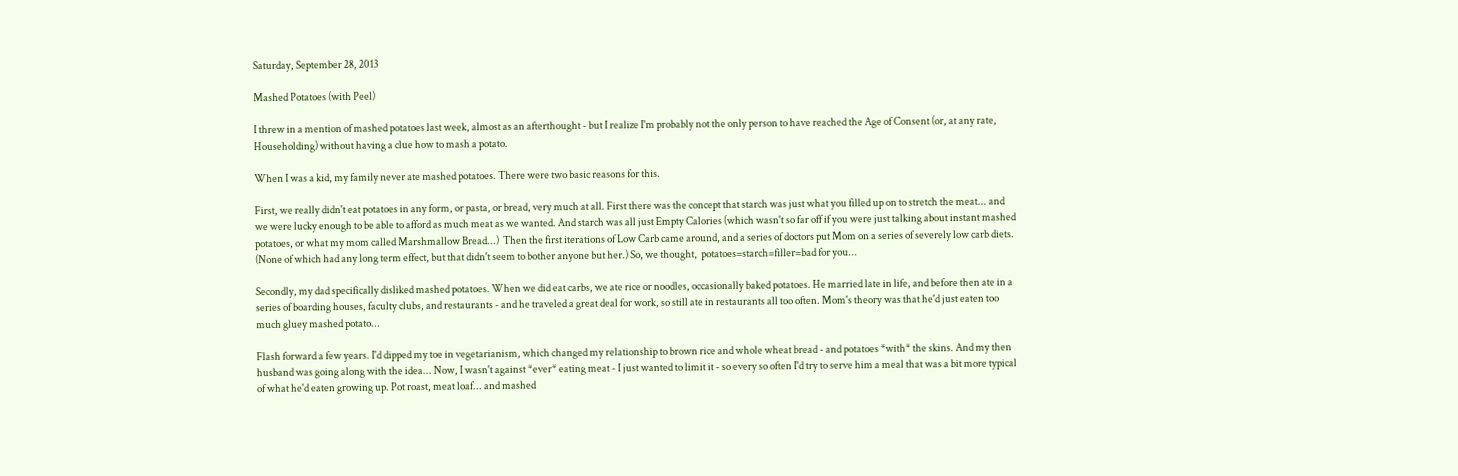Saturday, September 28, 2013

Mashed Potatoes (with Peel)

I threw in a mention of mashed potatoes last week, almost as an afterthought - but I realize I'm probably not the only person to have reached the Age of Consent (or, at any rate, Householding) without having a clue how to mash a potato.

When I was a kid, my family never ate mashed potatoes. There were two basic reasons for this.

First, we really didn't eat potatoes in any form, or pasta, or bread, very much at all. First there was the concept that starch was just what you filled up on to stretch the meat... and we were lucky enough to be able to afford as much meat as we wanted. And starch was all just Empty Calories (which wasn't so far off if you were just talking about instant mashed potatoes, or what my mom called Marshmallow Bread...)  Then the first iterations of Low Carb came around, and a series of doctors put Mom on a series of severely low carb diets. (None of which had any long term effect, but that didn't seem to bother anyone but her.) So, we thought,  potatoes=starch=filler=bad for you...

Secondly, my dad specifically disliked mashed potatoes. When we did eat carbs, we ate rice or noodles, occasionally baked potatoes. He married late in life, and before then ate in a series of boarding houses, faculty clubs, and restaurants - and he traveled a great deal for work, so still ate in restaurants all too often. Mom's theory was that he'd just eaten too much gluey mashed potato...

Flash forward a few years. I'd dipped my toe in vegetarianism, which changed my relationship to brown rice and whole wheat bread - and potatoes *with* the skins. And my then husband was going along with the idea... Now, I wasn't against *ever* eating meat - I just wanted to limit it - so every so often I'd try to serve him a meal that was a bit more typical of what he'd eaten growing up. Pot roast, meat loaf... and mashed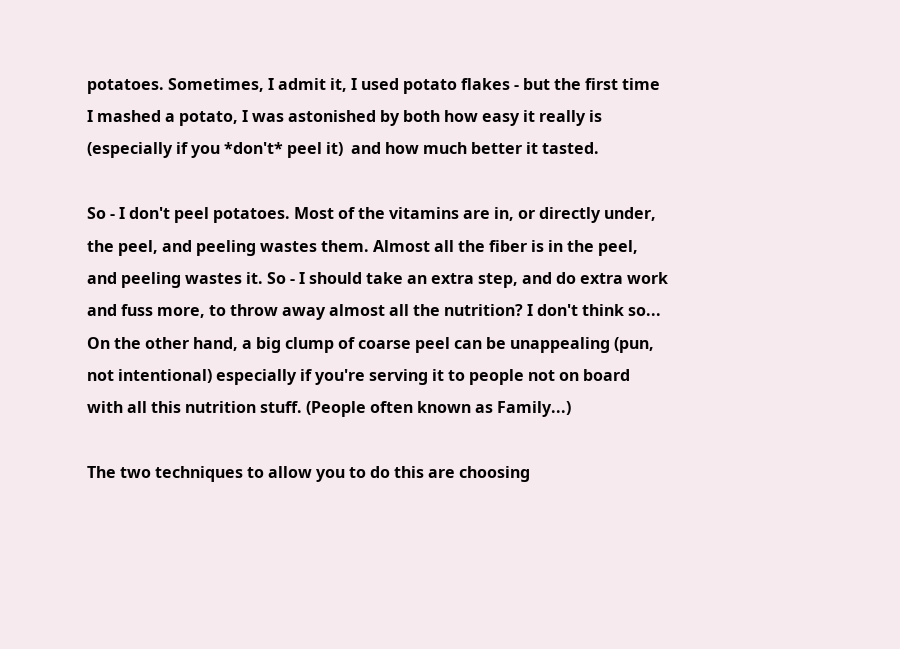potatoes. Sometimes, I admit it, I used potato flakes - but the first time I mashed a potato, I was astonished by both how easy it really is (especially if you *don't* peel it)  and how much better it tasted.

So - I don't peel potatoes. Most of the vitamins are in, or directly under, the peel, and peeling wastes them. Almost all the fiber is in the peel, and peeling wastes it. So - I should take an extra step, and do extra work and fuss more, to throw away almost all the nutrition? I don't think so... On the other hand, a big clump of coarse peel can be unappealing (pun, not intentional) especially if you're serving it to people not on board with all this nutrition stuff. (People often known as Family...)

The two techniques to allow you to do this are choosing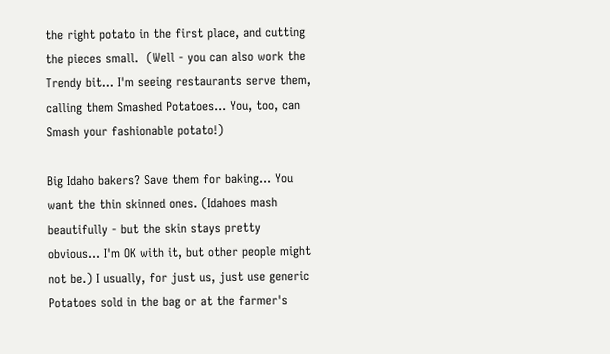the right potato in the first place, and cutting the pieces small.  (Well - you can also work the Trendy bit... I'm seeing restaurants serve them, calling them Smashed Potatoes... You, too, can Smash your fashionable potato!)

Big Idaho bakers? Save them for baking... You want the thin skinned ones. (Idahoes mash beautifully - but the skin stays pretty obvious... I'm OK with it, but other people might not be.) I usually, for just us, just use generic Potatoes sold in the bag or at the farmer's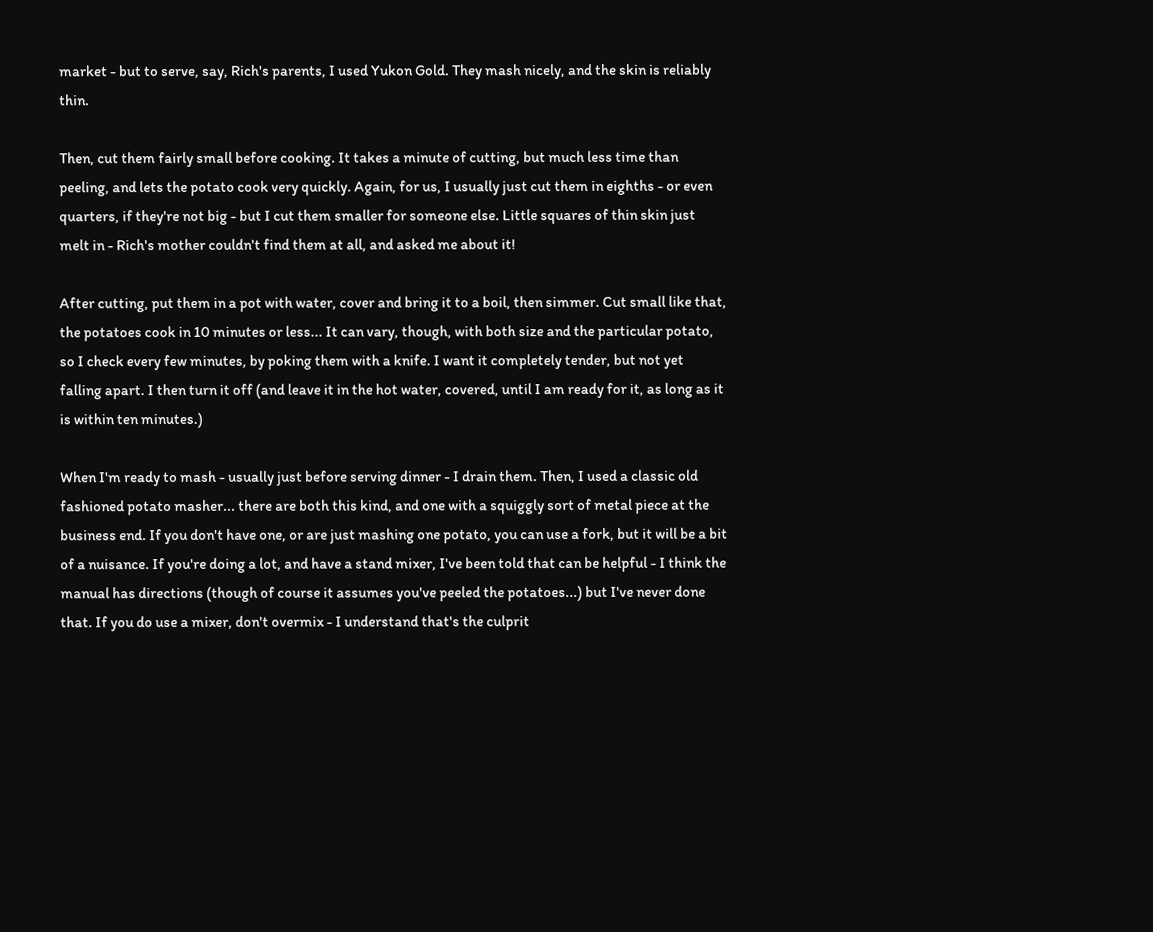market - but to serve, say, Rich's parents, I used Yukon Gold. They mash nicely, and the skin is reliably thin.

Then, cut them fairly small before cooking. It takes a minute of cutting, but much less time than peeling, and lets the potato cook very quickly. Again, for us, I usually just cut them in eighths - or even quarters, if they're not big - but I cut them smaller for someone else. Little squares of thin skin just melt in - Rich's mother couldn't find them at all, and asked me about it!

After cutting, put them in a pot with water, cover and bring it to a boil, then simmer. Cut small like that, the potatoes cook in 10 minutes or less... It can vary, though, with both size and the particular potato, so I check every few minutes, by poking them with a knife. I want it completely tender, but not yet falling apart. I then turn it off (and leave it in the hot water, covered, until I am ready for it, as long as it is within ten minutes.)

When I'm ready to mash - usually just before serving dinner - I drain them. Then, I used a classic old fashioned potato masher... there are both this kind, and one with a squiggly sort of metal piece at the business end. If you don't have one, or are just mashing one potato, you can use a fork, but it will be a bit of a nuisance. If you're doing a lot, and have a stand mixer, I've been told that can be helpful - I think the manual has directions (though of course it assumes you've peeled the potatoes...) but I've never done that. If you do use a mixer, don't overmix - I understand that's the culprit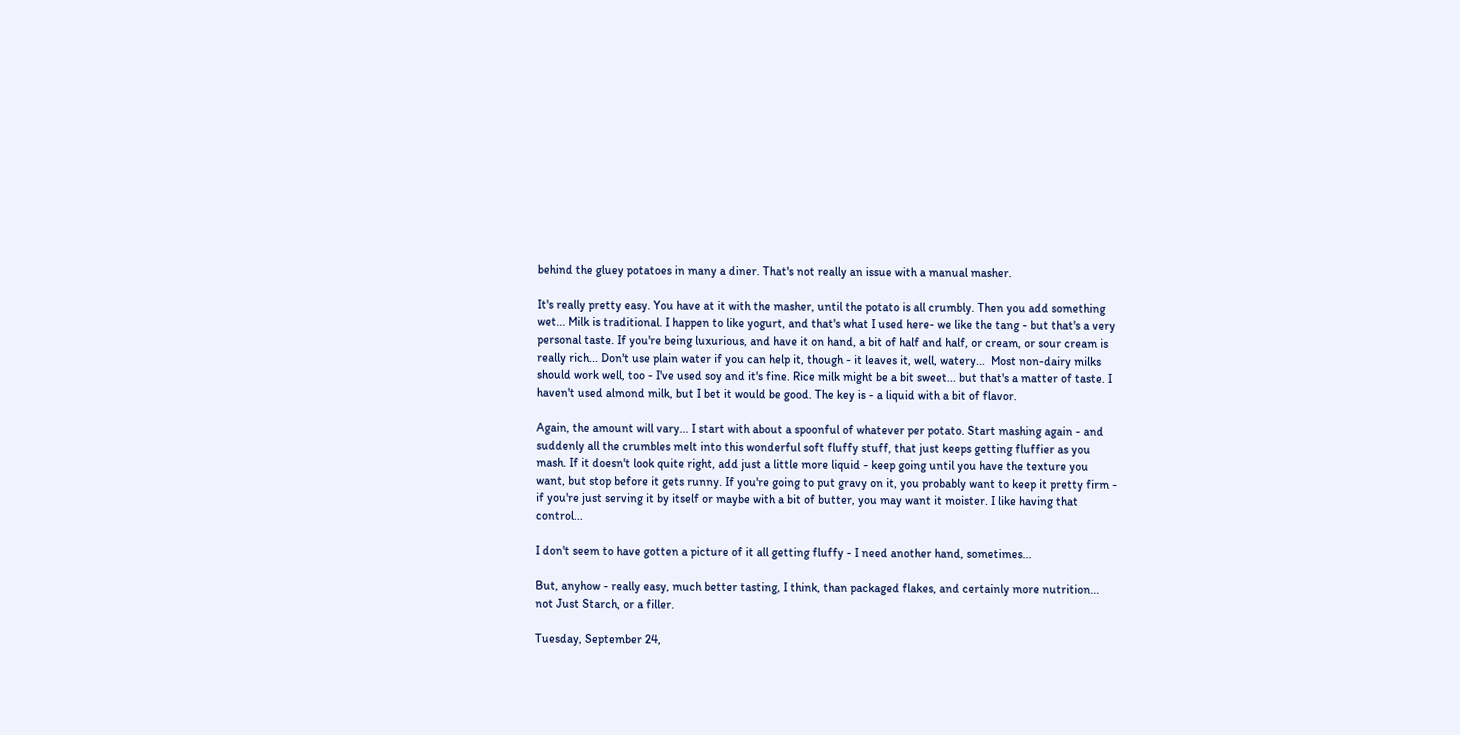behind the gluey potatoes in many a diner. That's not really an issue with a manual masher.

It's really pretty easy. You have at it with the masher, until the potato is all crumbly. Then you add something wet... Milk is traditional. I happen to like yogurt, and that's what I used here- we like the tang - but that's a very personal taste. If you're being luxurious, and have it on hand, a bit of half and half, or cream, or sour cream is really rich... Don't use plain water if you can help it, though - it leaves it, well, watery...  Most non-dairy milks should work well, too - I've used soy and it's fine. Rice milk might be a bit sweet... but that's a matter of taste. I haven't used almond milk, but I bet it would be good. The key is - a liquid with a bit of flavor.

Again, the amount will vary... I start with about a spoonful of whatever per potato. Start mashing again - and suddenly all the crumbles melt into this wonderful soft fluffy stuff, that just keeps getting fluffier as you mash. If it doesn't look quite right, add just a little more liquid - keep going until you have the texture you want, but stop before it gets runny. If you're going to put gravy on it, you probably want to keep it pretty firm - if you're just serving it by itself or maybe with a bit of butter, you may want it moister. I like having that control...

I don't seem to have gotten a picture of it all getting fluffy - I need another hand, sometimes...

But, anyhow - really easy, much better tasting, I think, than packaged flakes, and certainly more nutrition...  not Just Starch, or a filler.

Tuesday, September 24,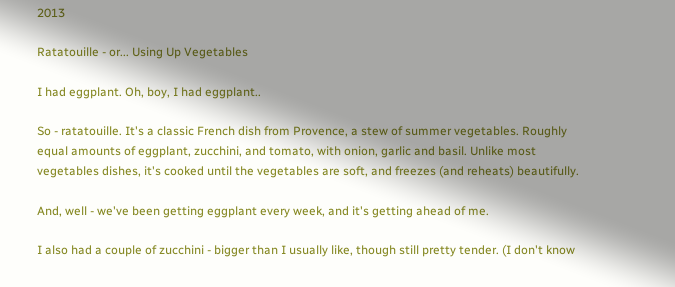2013

Ratatouille - or... Using Up Vegetables

I had eggplant. Oh, boy, I had eggplant..

So - ratatouille. It's a classic French dish from Provence, a stew of summer vegetables. Roughly equal amounts of eggplant, zucchini, and tomato, with onion, garlic and basil. Unlike most vegetables dishes, it's cooked until the vegetables are soft, and freezes (and reheats) beautifully.

And, well - we've been getting eggplant every week, and it's getting ahead of me.

I also had a couple of zucchini - bigger than I usually like, though still pretty tender. (I don't know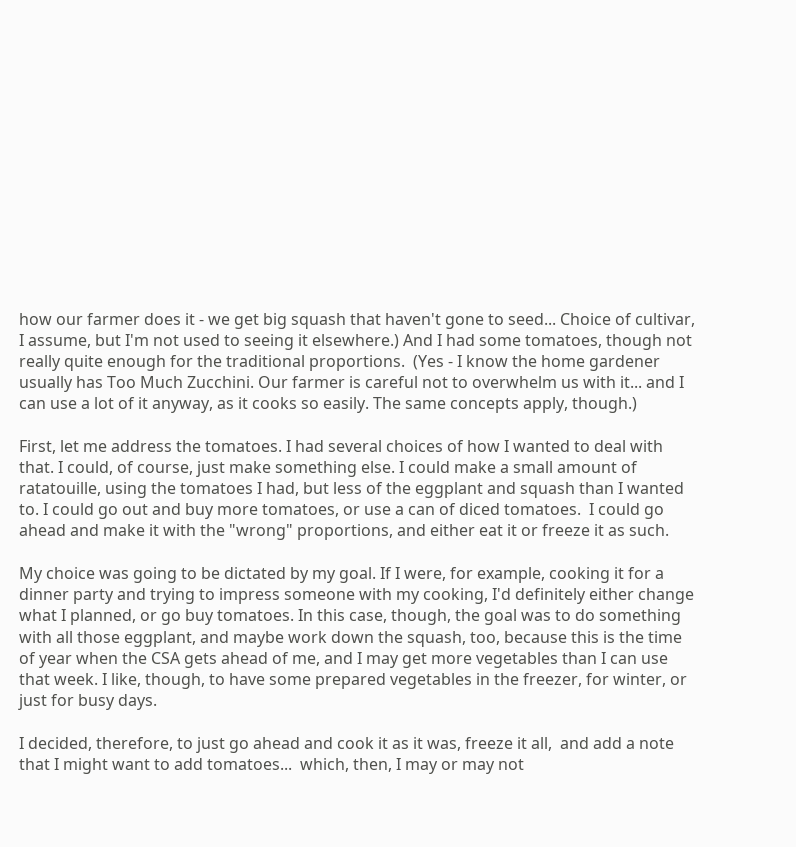how our farmer does it - we get big squash that haven't gone to seed... Choice of cultivar, I assume, but I'm not used to seeing it elsewhere.) And I had some tomatoes, though not really quite enough for the traditional proportions.  (Yes - I know the home gardener usually has Too Much Zucchini. Our farmer is careful not to overwhelm us with it... and I can use a lot of it anyway, as it cooks so easily. The same concepts apply, though.)

First, let me address the tomatoes. I had several choices of how I wanted to deal with that. I could, of course, just make something else. I could make a small amount of ratatouille, using the tomatoes I had, but less of the eggplant and squash than I wanted to. I could go out and buy more tomatoes, or use a can of diced tomatoes.  I could go ahead and make it with the "wrong" proportions, and either eat it or freeze it as such.

My choice was going to be dictated by my goal. If I were, for example, cooking it for a dinner party and trying to impress someone with my cooking, I'd definitely either change what I planned, or go buy tomatoes. In this case, though, the goal was to do something with all those eggplant, and maybe work down the squash, too, because this is the time of year when the CSA gets ahead of me, and I may get more vegetables than I can use that week. I like, though, to have some prepared vegetables in the freezer, for winter, or just for busy days.

I decided, therefore, to just go ahead and cook it as it was, freeze it all,  and add a note that I might want to add tomatoes...  which, then, I may or may not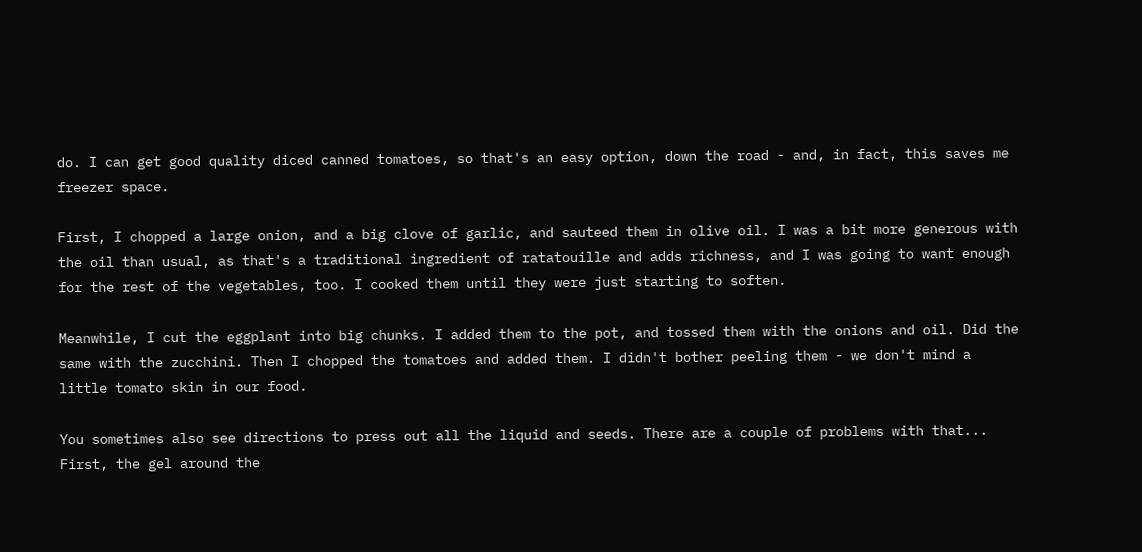do. I can get good quality diced canned tomatoes, so that's an easy option, down the road - and, in fact, this saves me freezer space.

First, I chopped a large onion, and a big clove of garlic, and sauteed them in olive oil. I was a bit more generous with the oil than usual, as that's a traditional ingredient of ratatouille and adds richness, and I was going to want enough for the rest of the vegetables, too. I cooked them until they were just starting to soften.

Meanwhile, I cut the eggplant into big chunks. I added them to the pot, and tossed them with the onions and oil. Did the same with the zucchini. Then I chopped the tomatoes and added them. I didn't bother peeling them - we don't mind a little tomato skin in our food.

You sometimes also see directions to press out all the liquid and seeds. There are a couple of problems with that... First, the gel around the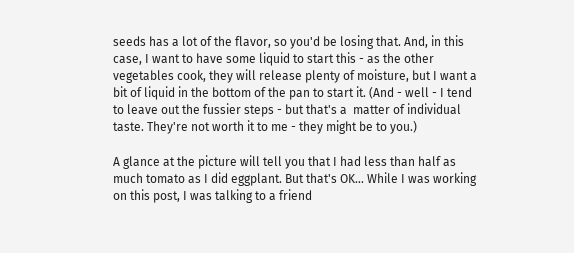seeds has a lot of the flavor, so you'd be losing that. And, in this case, I want to have some liquid to start this - as the other vegetables cook, they will release plenty of moisture, but I want a bit of liquid in the bottom of the pan to start it. (And - well - I tend to leave out the fussier steps - but that's a  matter of individual taste. They're not worth it to me - they might be to you.)

A glance at the picture will tell you that I had less than half as much tomato as I did eggplant. But that's OK... While I was working on this post, I was talking to a friend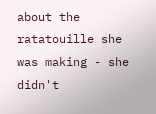about the ratatouille she was making - she didn't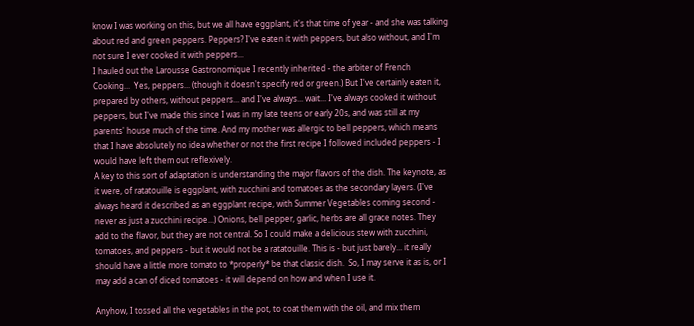know I was working on this, but we all have eggplant, it's that time of year - and she was talking about red and green peppers. Peppers? I've eaten it with peppers, but also without, and I'm not sure I ever cooked it with peppers...
I hauled out the Larousse Gastronomique I recently inherited - the arbiter of French Cooking...  Yes, peppers... (though it doesn't specify red or green.) But I've certainly eaten it, prepared by others, without peppers... and I've always... wait... I've always cooked it without peppers, but I've made this since I was in my late teens or early 20s, and was still at my parents' house much of the time. And my mother was allergic to bell peppers, which means that I have absolutely no idea whether or not the first recipe I followed included peppers - I would have left them out reflexively.
A key to this sort of adaptation is understanding the major flavors of the dish. The keynote, as it were, of ratatouille is eggplant, with zucchini and tomatoes as the secondary layers. (I've always heard it described as an eggplant recipe, with Summer Vegetables coming second - never as just a zucchini recipe...) Onions, bell pepper, garlic, herbs are all grace notes. They add to the flavor, but they are not central. So I could make a delicious stew with zucchini, tomatoes, and peppers - but it would not be a ratatouille. This is - but just barely... it really should have a little more tomato to *properly* be that classic dish.  So, I may serve it as is, or I may add a can of diced tomatoes - it will depend on how and when I use it.

Anyhow, I tossed all the vegetables in the pot, to coat them with the oil, and mix them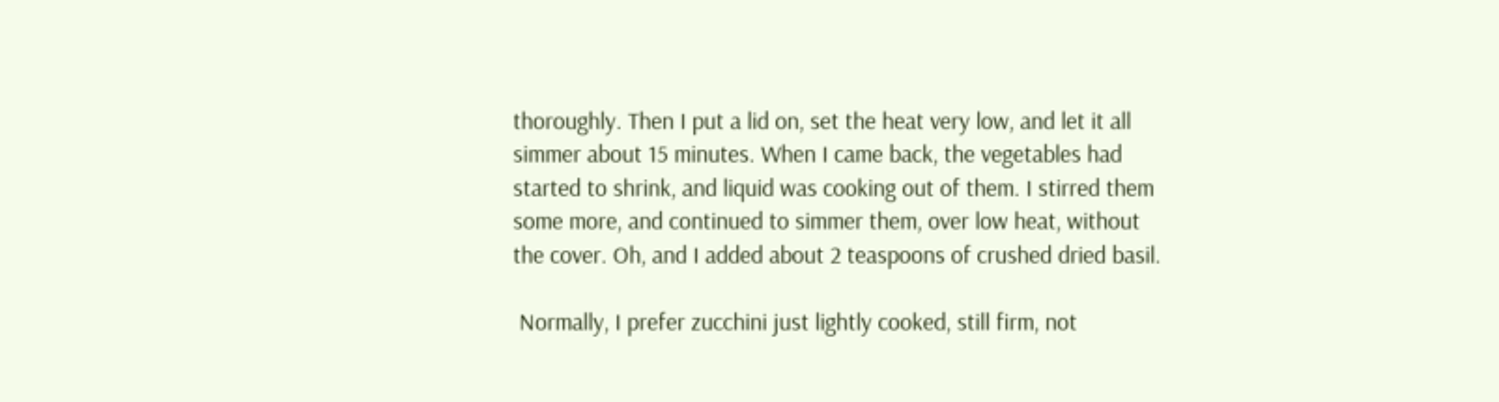thoroughly. Then I put a lid on, set the heat very low, and let it all simmer about 15 minutes. When I came back, the vegetables had started to shrink, and liquid was cooking out of them. I stirred them some more, and continued to simmer them, over low heat, without the cover. Oh, and I added about 2 teaspoons of crushed dried basil.

 Normally, I prefer zucchini just lightly cooked, still firm, not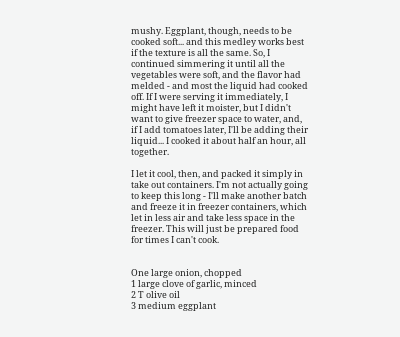mushy. Eggplant, though, needs to be cooked soft... and this medley works best if the texture is all the same. So, I continued simmering it until all the vegetables were soft, and the flavor had melded - and most the liquid had cooked off. If I were serving it immediately, I might have left it moister, but I didn't want to give freezer space to water, and, if I add tomatoes later, I'll be adding their liquid... I cooked it about half an hour, all together.

I let it cool, then, and packed it simply in take out containers. I'm not actually going to keep this long - I'll make another batch and freeze it in freezer containers, which let in less air and take less space in the freezer. This will just be prepared food for times I can't cook.


One large onion, chopped
1 large clove of garlic, minced
2 T olive oil
3 medium eggplant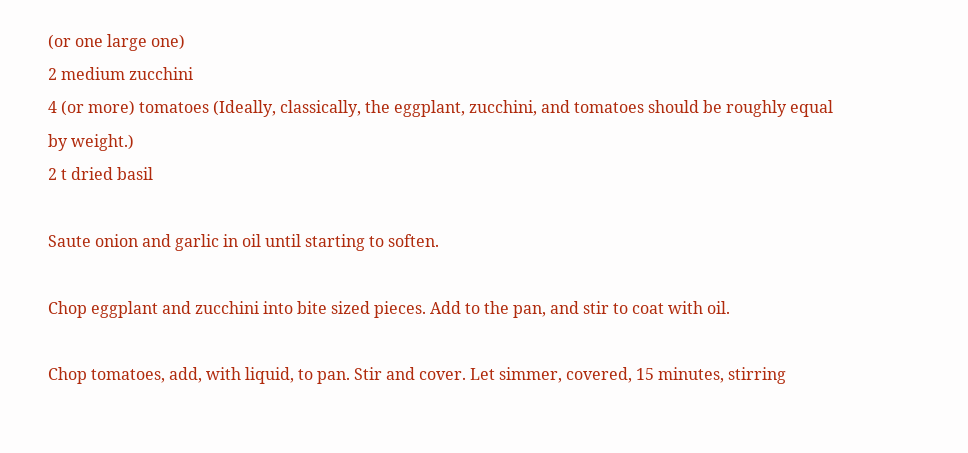(or one large one)
2 medium zucchini
4 (or more) tomatoes (Ideally, classically, the eggplant, zucchini, and tomatoes should be roughly equal by weight.)
2 t dried basil

Saute onion and garlic in oil until starting to soften.

Chop eggplant and zucchini into bite sized pieces. Add to the pan, and stir to coat with oil.

Chop tomatoes, add, with liquid, to pan. Stir and cover. Let simmer, covered, 15 minutes, stirring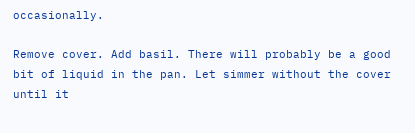occasionally.

Remove cover. Add basil. There will probably be a good bit of liquid in the pan. Let simmer without the cover until it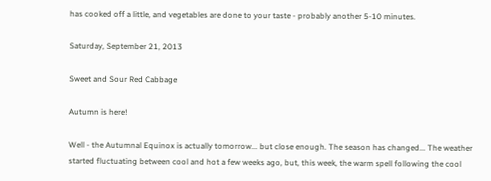has cooked off a little, and vegetables are done to your taste - probably another 5-10 minutes.

Saturday, September 21, 2013

Sweet and Sour Red Cabbage

Autumn is here!

Well - the Autumnal Equinox is actually tomorrow... but close enough. The season has changed... The weather started fluctuating between cool and hot a few weeks ago, but, this week, the warm spell following the cool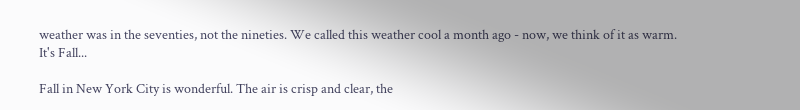weather was in the seventies, not the nineties. We called this weather cool a month ago - now, we think of it as warm. It's Fall...

Fall in New York City is wonderful. The air is crisp and clear, the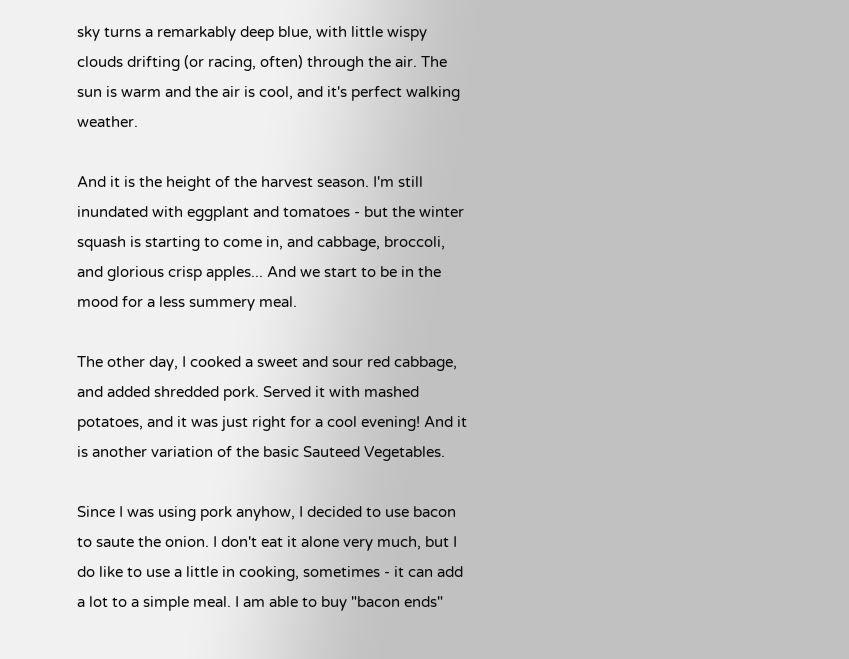sky turns a remarkably deep blue, with little wispy clouds drifting (or racing, often) through the air. The sun is warm and the air is cool, and it's perfect walking weather.

And it is the height of the harvest season. I'm still inundated with eggplant and tomatoes - but the winter squash is starting to come in, and cabbage, broccoli, and glorious crisp apples... And we start to be in the mood for a less summery meal.

The other day, I cooked a sweet and sour red cabbage, and added shredded pork. Served it with mashed potatoes, and it was just right for a cool evening! And it is another variation of the basic Sauteed Vegetables.

Since I was using pork anyhow, I decided to use bacon to saute the onion. I don't eat it alone very much, but I do like to use a little in cooking, sometimes - it can add a lot to a simple meal. I am able to buy "bacon ends"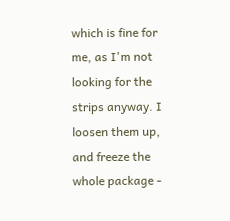which is fine for me, as I'm not looking for the strips anyway. I loosen them up, and freeze the whole package -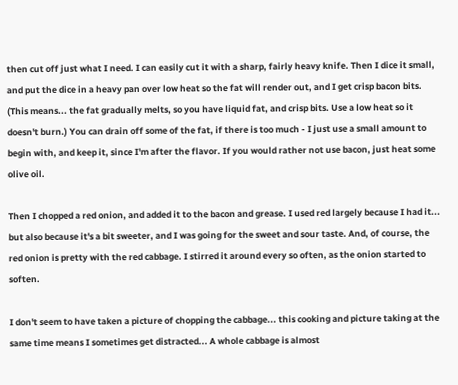then cut off just what I need. I can easily cut it with a sharp, fairly heavy knife. Then I dice it small, and put the dice in a heavy pan over low heat so the fat will render out, and I get crisp bacon bits. (This means... the fat gradually melts, so you have liquid fat, and crisp bits. Use a low heat so it doesn't burn.) You can drain off some of the fat, if there is too much - I just use a small amount to begin with, and keep it, since I'm after the flavor. If you would rather not use bacon, just heat some olive oil.

Then I chopped a red onion, and added it to the bacon and grease. I used red largely because I had it... but also because it's a bit sweeter, and I was going for the sweet and sour taste. And, of course, the red onion is pretty with the red cabbage. I stirred it around every so often, as the onion started to soften.

I don't seem to have taken a picture of chopping the cabbage... this cooking and picture taking at the same time means I sometimes get distracted... A whole cabbage is almost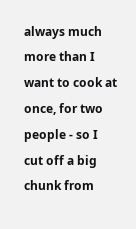always much more than I want to cook at once, for two people - so I cut off a big chunk from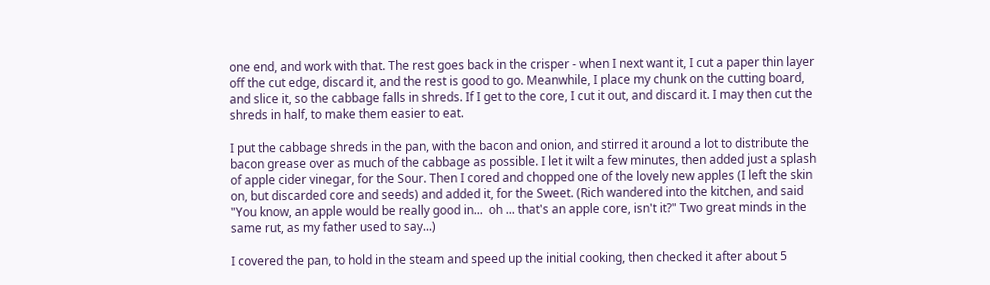one end, and work with that. The rest goes back in the crisper - when I next want it, I cut a paper thin layer off the cut edge, discard it, and the rest is good to go. Meanwhile, I place my chunk on the cutting board, and slice it, so the cabbage falls in shreds. If I get to the core, I cut it out, and discard it. I may then cut the shreds in half, to make them easier to eat.

I put the cabbage shreds in the pan, with the bacon and onion, and stirred it around a lot to distribute the bacon grease over as much of the cabbage as possible. I let it wilt a few minutes, then added just a splash of apple cider vinegar, for the Sour. Then I cored and chopped one of the lovely new apples (I left the skin on, but discarded core and seeds) and added it, for the Sweet. (Rich wandered into the kitchen, and said "You know, an apple would be really good in...  oh ... that's an apple core, isn't it?" Two great minds in the same rut, as my father used to say...)

I covered the pan, to hold in the steam and speed up the initial cooking, then checked it after about 5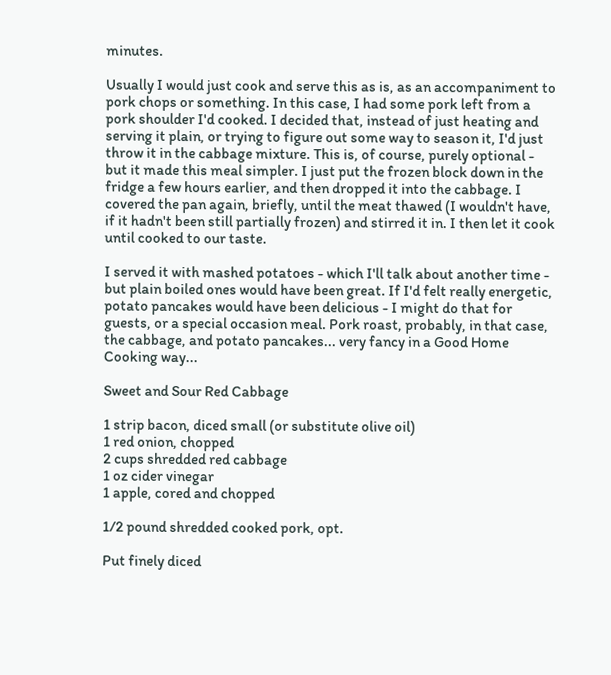minutes.

Usually I would just cook and serve this as is, as an accompaniment to pork chops or something. In this case, I had some pork left from a pork shoulder I'd cooked. I decided that, instead of just heating and serving it plain, or trying to figure out some way to season it, I'd just throw it in the cabbage mixture. This is, of course, purely optional - but it made this meal simpler. I just put the frozen block down in the fridge a few hours earlier, and then dropped it into the cabbage. I covered the pan again, briefly, until the meat thawed (I wouldn't have, if it hadn't been still partially frozen) and stirred it in. I then let it cook until cooked to our taste.

I served it with mashed potatoes - which I'll talk about another time - but plain boiled ones would have been great. If I'd felt really energetic, potato pancakes would have been delicious - I might do that for guests, or a special occasion meal. Pork roast, probably, in that case, the cabbage, and potato pancakes... very fancy in a Good Home Cooking way...

Sweet and Sour Red Cabbage

1 strip bacon, diced small (or substitute olive oil)
1 red onion, chopped
2 cups shredded red cabbage
1 oz cider vinegar
1 apple, cored and chopped

1/2 pound shredded cooked pork, opt.

Put finely diced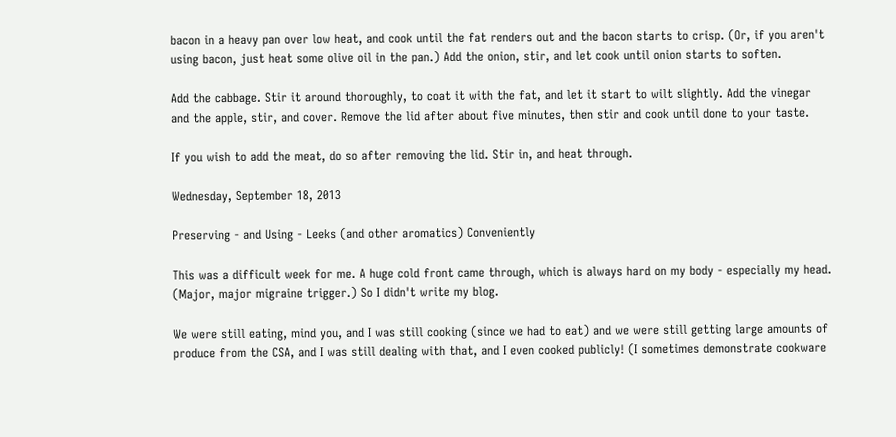bacon in a heavy pan over low heat, and cook until the fat renders out and the bacon starts to crisp. (Or, if you aren't using bacon, just heat some olive oil in the pan.) Add the onion, stir, and let cook until onion starts to soften.

Add the cabbage. Stir it around thoroughly, to coat it with the fat, and let it start to wilt slightly. Add the vinegar and the apple, stir, and cover. Remove the lid after about five minutes, then stir and cook until done to your taste.

If you wish to add the meat, do so after removing the lid. Stir in, and heat through.

Wednesday, September 18, 2013

Preserving - and Using - Leeks (and other aromatics) Conveniently

This was a difficult week for me. A huge cold front came through, which is always hard on my body - especially my head. (Major, major migraine trigger.) So I didn't write my blog.

We were still eating, mind you, and I was still cooking (since we had to eat) and we were still getting large amounts of produce from the CSA, and I was still dealing with that, and I even cooked publicly! (I sometimes demonstrate cookware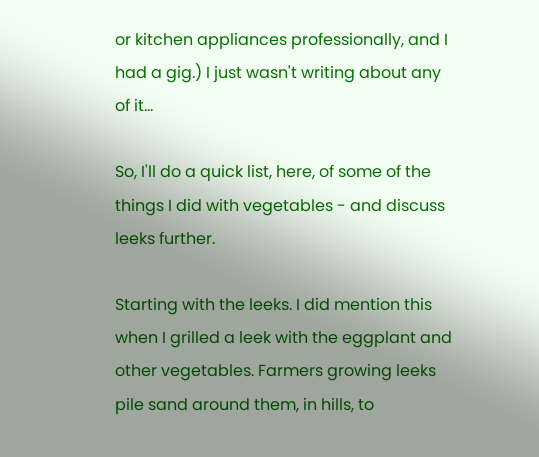or kitchen appliances professionally, and I had a gig.) I just wasn't writing about any of it...

So, I'll do a quick list, here, of some of the things I did with vegetables - and discuss leeks further.

Starting with the leeks. I did mention this when I grilled a leek with the eggplant and other vegetables. Farmers growing leeks pile sand around them, in hills, to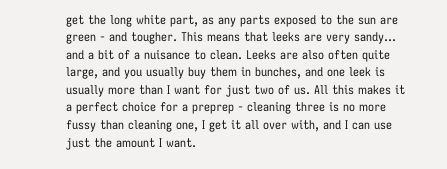get the long white part, as any parts exposed to the sun are green - and tougher. This means that leeks are very sandy... and a bit of a nuisance to clean. Leeks are also often quite large, and you usually buy them in bunches, and one leek is usually more than I want for just two of us. All this makes it a perfect choice for a preprep - cleaning three is no more fussy than cleaning one, I get it all over with, and I can use just the amount I want.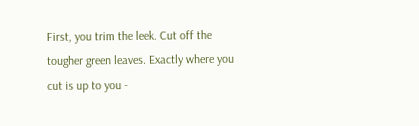First, you trim the leek. Cut off the tougher green leaves. Exactly where you cut is up to you -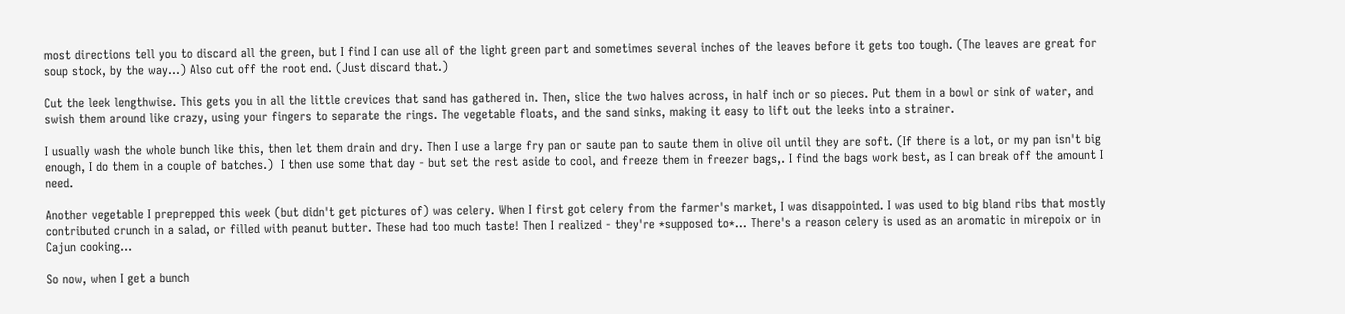most directions tell you to discard all the green, but I find I can use all of the light green part and sometimes several inches of the leaves before it gets too tough. (The leaves are great for soup stock, by the way...) Also cut off the root end. (Just discard that.)

Cut the leek lengthwise. This gets you in all the little crevices that sand has gathered in. Then, slice the two halves across, in half inch or so pieces. Put them in a bowl or sink of water, and swish them around like crazy, using your fingers to separate the rings. The vegetable floats, and the sand sinks, making it easy to lift out the leeks into a strainer.

I usually wash the whole bunch like this, then let them drain and dry. Then I use a large fry pan or saute pan to saute them in olive oil until they are soft. (If there is a lot, or my pan isn't big enough, I do them in a couple of batches.)  I then use some that day - but set the rest aside to cool, and freeze them in freezer bags,. I find the bags work best, as I can break off the amount I need.

Another vegetable I preprepped this week (but didn't get pictures of) was celery. When I first got celery from the farmer's market, I was disappointed. I was used to big bland ribs that mostly contributed crunch in a salad, or filled with peanut butter. These had too much taste! Then I realized - they're *supposed to*... There's a reason celery is used as an aromatic in mirepoix or in Cajun cooking...

So now, when I get a bunch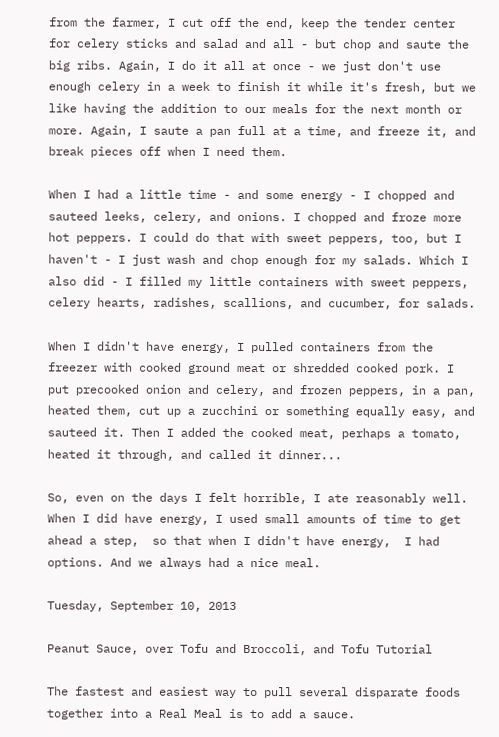from the farmer, I cut off the end, keep the tender center for celery sticks and salad and all - but chop and saute the big ribs. Again, I do it all at once - we just don't use enough celery in a week to finish it while it's fresh, but we like having the addition to our meals for the next month or more. Again, I saute a pan full at a time, and freeze it, and break pieces off when I need them.

When I had a little time - and some energy - I chopped and sauteed leeks, celery, and onions. I chopped and froze more hot peppers. I could do that with sweet peppers, too, but I haven't - I just wash and chop enough for my salads. Which I also did - I filled my little containers with sweet peppers, celery hearts, radishes, scallions, and cucumber, for salads.

When I didn't have energy, I pulled containers from the freezer with cooked ground meat or shredded cooked pork. I put precooked onion and celery, and frozen peppers, in a pan, heated them, cut up a zucchini or something equally easy, and sauteed it. Then I added the cooked meat, perhaps a tomato, heated it through, and called it dinner...

So, even on the days I felt horrible, I ate reasonably well. When I did have energy, I used small amounts of time to get ahead a step,  so that when I didn't have energy,  I had options. And we always had a nice meal.

Tuesday, September 10, 2013

Peanut Sauce, over Tofu and Broccoli, and Tofu Tutorial

The fastest and easiest way to pull several disparate foods together into a Real Meal is to add a sauce.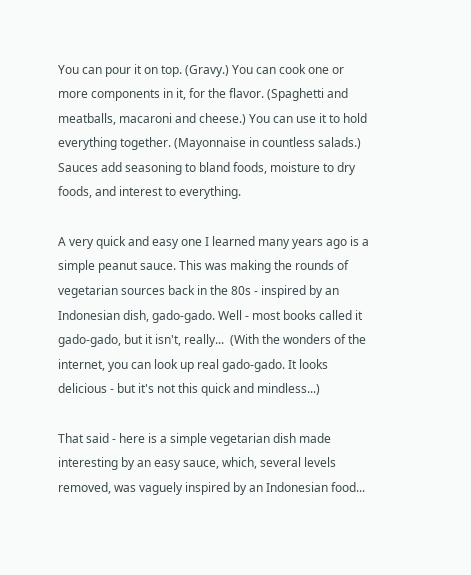You can pour it on top. (Gravy.) You can cook one or more components in it, for the flavor. (Spaghetti and meatballs, macaroni and cheese.) You can use it to hold everything together. (Mayonnaise in countless salads.) Sauces add seasoning to bland foods, moisture to dry foods, and interest to everything.

A very quick and easy one I learned many years ago is a simple peanut sauce. This was making the rounds of vegetarian sources back in the 80s - inspired by an Indonesian dish, gado-gado. Well - most books called it gado-gado, but it isn't, really...  (With the wonders of the internet, you can look up real gado-gado. It looks delicious - but it's not this quick and mindless...)

That said - here is a simple vegetarian dish made interesting by an easy sauce, which, several levels removed, was vaguely inspired by an Indonesian food...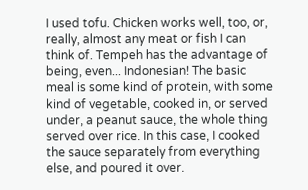I used tofu. Chicken works well, too, or, really, almost any meat or fish I can think of. Tempeh has the advantage of being, even... Indonesian! The basic meal is some kind of protein, with some kind of vegetable, cooked in, or served under, a peanut sauce, the whole thing served over rice. In this case, I cooked the sauce separately from everything else, and poured it over.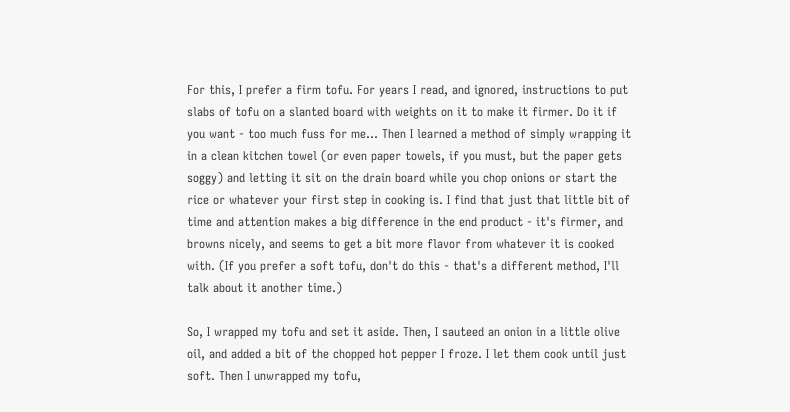For this, I prefer a firm tofu. For years I read, and ignored, instructions to put slabs of tofu on a slanted board with weights on it to make it firmer. Do it if you want - too much fuss for me... Then I learned a method of simply wrapping it in a clean kitchen towel (or even paper towels, if you must, but the paper gets soggy) and letting it sit on the drain board while you chop onions or start the rice or whatever your first step in cooking is. I find that just that little bit of time and attention makes a big difference in the end product - it's firmer, and browns nicely, and seems to get a bit more flavor from whatever it is cooked with. (If you prefer a soft tofu, don't do this - that's a different method, I'll talk about it another time.)

So, I wrapped my tofu and set it aside. Then, I sauteed an onion in a little olive oil, and added a bit of the chopped hot pepper I froze. I let them cook until just soft. Then I unwrapped my tofu,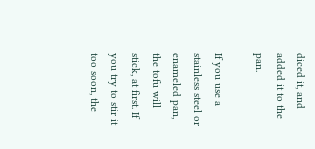diced it, and added it to the pan.

If you use a stainless steel or enameled pan, the tofu will stick, at first. If you try to stir it too soon, the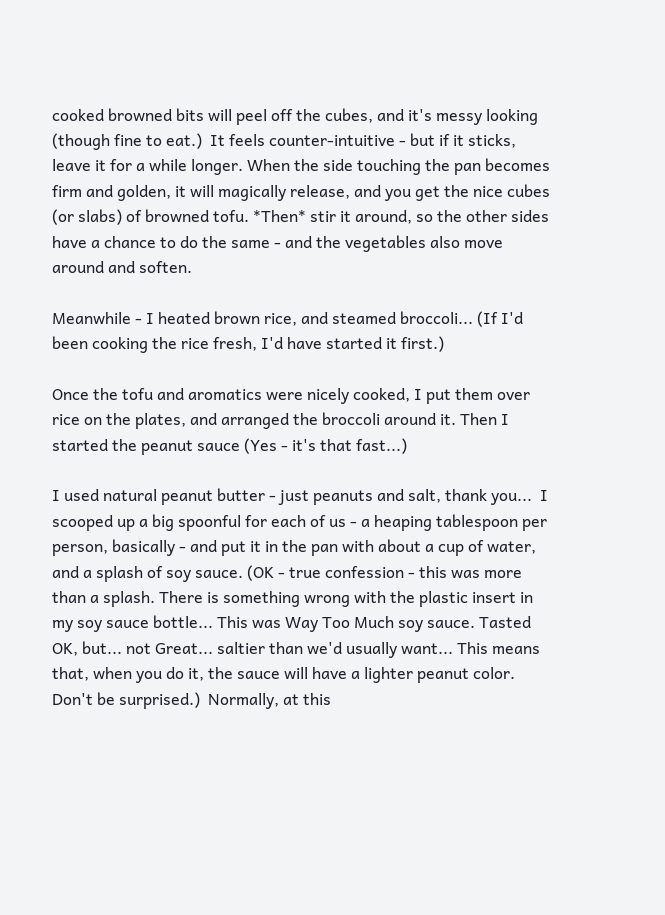cooked browned bits will peel off the cubes, and it's messy looking (though fine to eat.)  It feels counter-intuitive - but if it sticks, leave it for a while longer. When the side touching the pan becomes firm and golden, it will magically release, and you get the nice cubes (or slabs) of browned tofu. *Then* stir it around, so the other sides have a chance to do the same - and the vegetables also move around and soften.

Meanwhile - I heated brown rice, and steamed broccoli... (If I'd been cooking the rice fresh, I'd have started it first.)

Once the tofu and aromatics were nicely cooked, I put them over rice on the plates, and arranged the broccoli around it. Then I started the peanut sauce (Yes - it's that fast...)

I used natural peanut butter - just peanuts and salt, thank you...  I scooped up a big spoonful for each of us - a heaping tablespoon per person, basically - and put it in the pan with about a cup of water, and a splash of soy sauce. (OK - true confession - this was more than a splash. There is something wrong with the plastic insert in my soy sauce bottle... This was Way Too Much soy sauce. Tasted OK, but... not Great... saltier than we'd usually want... This means that, when you do it, the sauce will have a lighter peanut color. Don't be surprised.)  Normally, at this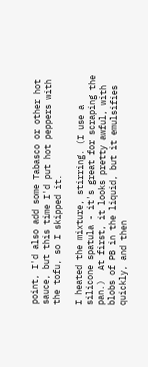point, I'd also add some Tabasco or other hot sauce, but this time I'd put hot peppers with the tofu, so I skipped it.

I heated the mixture, stirring. (I use a silicone spatula - it's great for scraping the pan.)  At first, it looks pretty awful, with blobs of PB in the liquid, but it emulsifies quickly, and then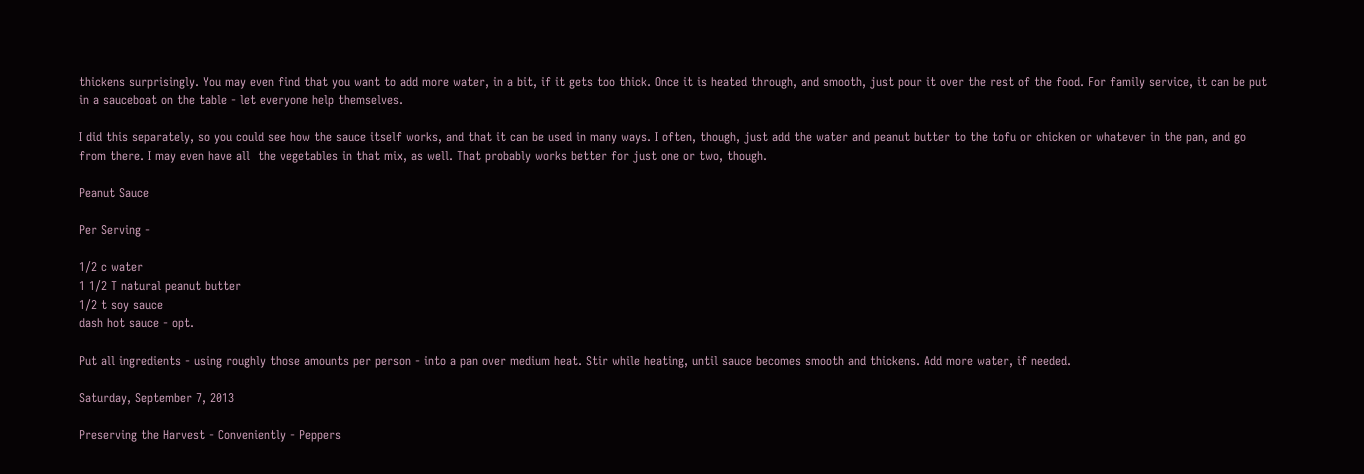thickens surprisingly. You may even find that you want to add more water, in a bit, if it gets too thick. Once it is heated through, and smooth, just pour it over the rest of the food. For family service, it can be put in a sauceboat on the table - let everyone help themselves.

I did this separately, so you could see how the sauce itself works, and that it can be used in many ways. I often, though, just add the water and peanut butter to the tofu or chicken or whatever in the pan, and go from there. I may even have all  the vegetables in that mix, as well. That probably works better for just one or two, though.

Peanut Sauce

Per Serving -

1/2 c water
1 1/2 T natural peanut butter
1/2 t soy sauce
dash hot sauce - opt.

Put all ingredients - using roughly those amounts per person - into a pan over medium heat. Stir while heating, until sauce becomes smooth and thickens. Add more water, if needed.

Saturday, September 7, 2013

Preserving the Harvest - Conveniently - Peppers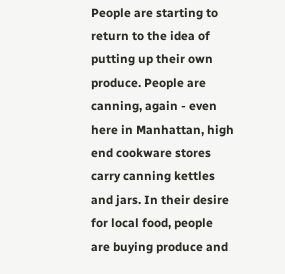People are starting to return to the idea of  putting up their own produce. People are canning, again - even here in Manhattan, high end cookware stores carry canning kettles and jars. In their desire for local food, people are buying produce and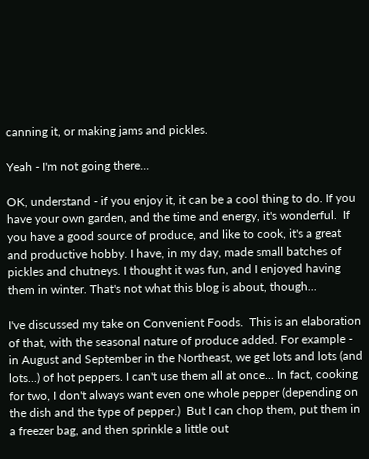canning it, or making jams and pickles.

Yeah - I'm not going there...

OK, understand - if you enjoy it, it can be a cool thing to do. If you have your own garden, and the time and energy, it's wonderful.  If you have a good source of produce, and like to cook, it's a great and productive hobby. I have, in my day, made small batches of pickles and chutneys. I thought it was fun, and I enjoyed having them in winter. That's not what this blog is about, though...

I've discussed my take on Convenient Foods.  This is an elaboration of that, with the seasonal nature of produce added. For example - in August and September in the Northeast, we get lots and lots (and lots...) of hot peppers. I can't use them all at once... In fact, cooking for two, I don't always want even one whole pepper (depending on the dish and the type of pepper.)  But I can chop them, put them in a freezer bag, and then sprinkle a little out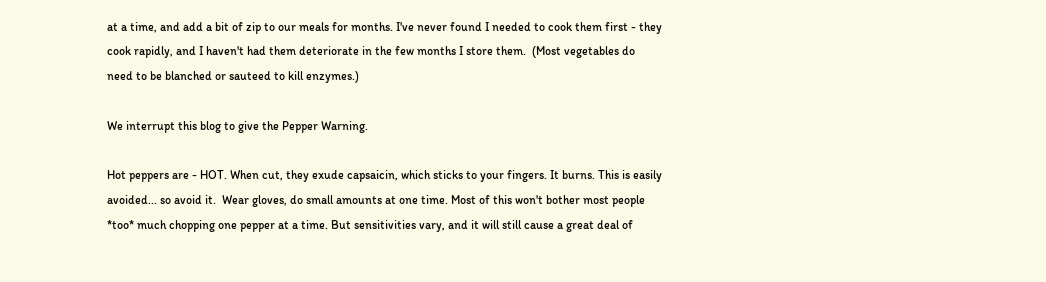at a time, and add a bit of zip to our meals for months. I've never found I needed to cook them first - they cook rapidly, and I haven't had them deteriorate in the few months I store them.  (Most vegetables do need to be blanched or sauteed to kill enzymes.)

We interrupt this blog to give the Pepper Warning.

Hot peppers are - HOT. When cut, they exude capsaicin, which sticks to your fingers. It burns. This is easily avoided... so avoid it.  Wear gloves, do small amounts at one time. Most of this won't bother most people *too* much chopping one pepper at a time. But sensitivities vary, and it will still cause a great deal of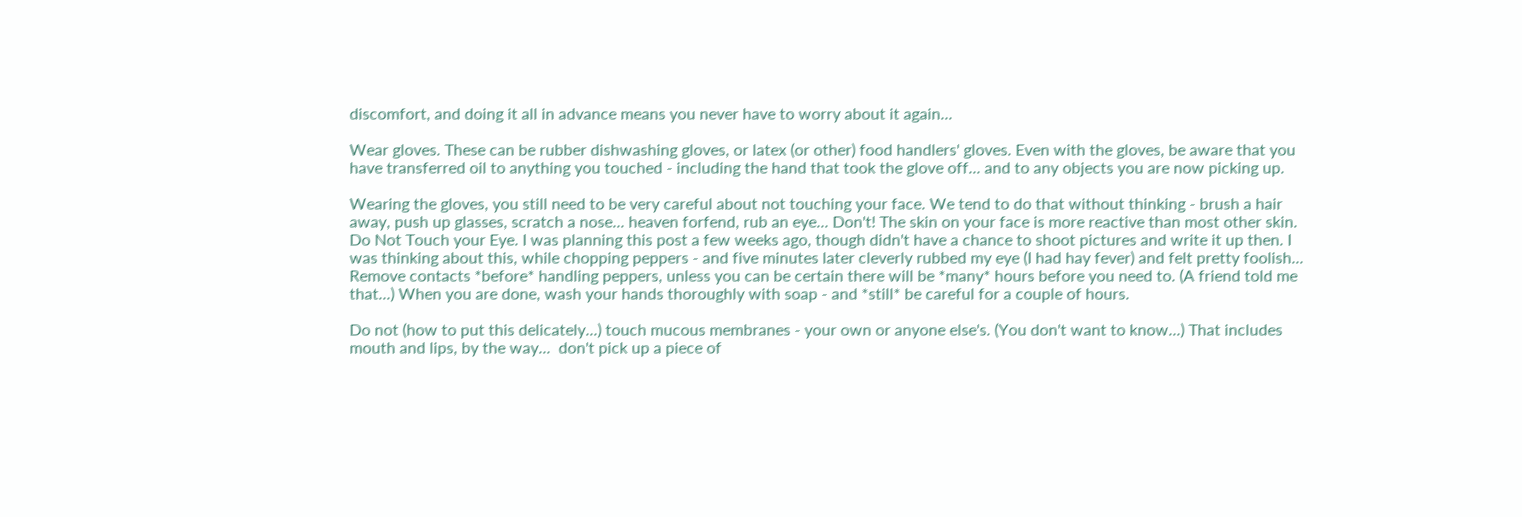discomfort, and doing it all in advance means you never have to worry about it again...

Wear gloves. These can be rubber dishwashing gloves, or latex (or other) food handlers' gloves. Even with the gloves, be aware that you have transferred oil to anything you touched - including the hand that took the glove off... and to any objects you are now picking up.

Wearing the gloves, you still need to be very careful about not touching your face. We tend to do that without thinking - brush a hair away, push up glasses, scratch a nose... heaven forfend, rub an eye... Don't! The skin on your face is more reactive than most other skin. Do Not Touch your Eye. I was planning this post a few weeks ago, though didn't have a chance to shoot pictures and write it up then. I was thinking about this, while chopping peppers - and five minutes later cleverly rubbed my eye (I had hay fever) and felt pretty foolish... Remove contacts *before* handling peppers, unless you can be certain there will be *many* hours before you need to. (A friend told me that...) When you are done, wash your hands thoroughly with soap - and *still* be careful for a couple of hours.

Do not (how to put this delicately...) touch mucous membranes - your own or anyone else's. (You don't want to know...) That includes mouth and lips, by the way...  don't pick up a piece of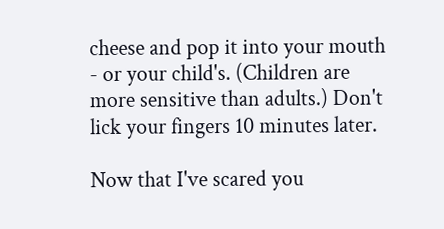cheese and pop it into your mouth - or your child's. (Children are more sensitive than adults.) Don't lick your fingers 10 minutes later.

Now that I've scared you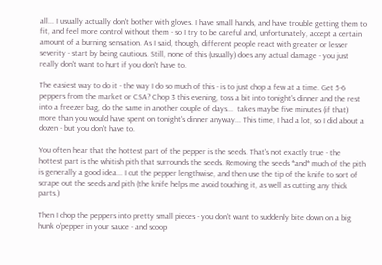all... I usually actually don't bother with gloves. I have small hands, and have trouble getting them to fit, and feel more control without them - so I try to be careful and, unfortunately, accept a certain amount of a burning sensation. As I said, though, different people react with greater or lesser severity - start by being cautious. Still, none of this (usually) does any actual damage - you just really don't want to hurt if you don't have to.

The easiest way to do it - the way I do so much of this - is to just chop a few at a time. Get 5-6 peppers from the market or CSA? Chop 3 this evening, toss a bit into tonight's dinner and the rest into a freezer bag, do the same in another couple of days...  takes maybe five minutes (if that) more than you would have spent on tonight's dinner anyway... This time, I had a lot, so I did about a dozen - but you don't have to.

You often hear that the hottest part of the pepper is the seeds. That's not exactly true - the hottest part is the whitish pith that surrounds the seeds. Removing the seeds *and* much of the pith is generally a good idea... I cut the pepper lengthwise, and then use the tip of the knife to sort of scrape out the seeds and pith (the knife helps me avoid touching it, as well as cutting any thick parts.)

Then I chop the peppers into pretty small pieces - you don't want to suddenly bite down on a big hunk o'pepper in your sauce - and scoop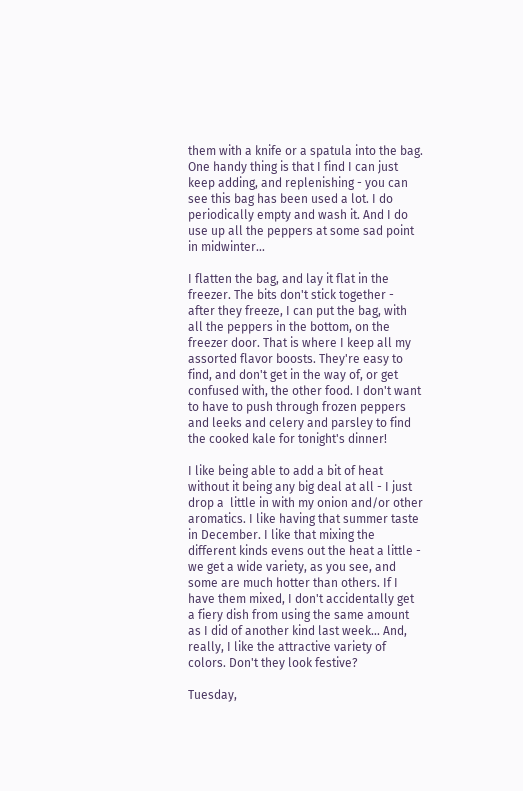them with a knife or a spatula into the bag. One handy thing is that I find I can just keep adding, and replenishing - you can see this bag has been used a lot. I do periodically empty and wash it. And I do use up all the peppers at some sad point in midwinter...

I flatten the bag, and lay it flat in the freezer. The bits don't stick together - after they freeze, I can put the bag, with all the peppers in the bottom, on the freezer door. That is where I keep all my assorted flavor boosts. They're easy to find, and don't get in the way of, or get confused with, the other food. I don't want to have to push through frozen peppers and leeks and celery and parsley to find the cooked kale for tonight's dinner!

I like being able to add a bit of heat without it being any big deal at all - I just drop a  little in with my onion and/or other aromatics. I like having that summer taste in December. I like that mixing the different kinds evens out the heat a little - we get a wide variety, as you see, and some are much hotter than others. If I have them mixed, I don't accidentally get a fiery dish from using the same amount as I did of another kind last week... And, really, I like the attractive variety of colors. Don't they look festive?

Tuesday,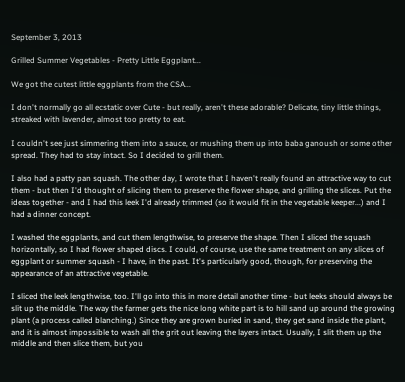September 3, 2013

Grilled Summer Vegetables - Pretty Little Eggplant...

We got the cutest little eggplants from the CSA...

I don't normally go all ecstatic over Cute - but really, aren't these adorable? Delicate, tiny little things, streaked with lavender, almost too pretty to eat.

I couldn't see just simmering them into a sauce, or mushing them up into baba ganoush or some other spread. They had to stay intact. So I decided to grill them.

I also had a patty pan squash. The other day, I wrote that I haven't really found an attractive way to cut them - but then I'd thought of slicing them to preserve the flower shape, and grilling the slices. Put the ideas together - and I had this leek I'd already trimmed (so it would fit in the vegetable keeper...) and I had a dinner concept.

I washed the eggplants, and cut them lengthwise, to preserve the shape. Then I sliced the squash horizontally, so I had flower shaped discs. I could, of course, use the same treatment on any slices of eggplant or summer squash - I have, in the past. It's particularly good, though, for preserving the appearance of an attractive vegetable.

I sliced the leek lengthwise, too. I'll go into this in more detail another time - but leeks should always be slit up the middle. The way the farmer gets the nice long white part is to hill sand up around the growing plant (a process called blanching.) Since they are grown buried in sand, they get sand inside the plant, and it is almost impossible to wash all the grit out leaving the layers intact. Usually, I slit them up the middle and then slice them, but you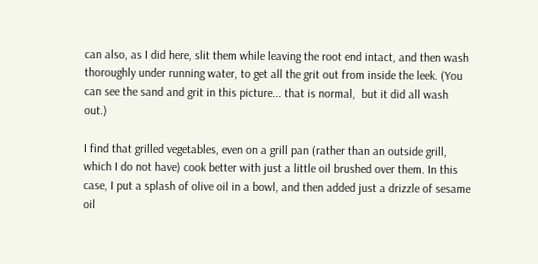can also, as I did here, slit them while leaving the root end intact, and then wash thoroughly under running water, to get all the grit out from inside the leek. (You can see the sand and grit in this picture... that is normal,  but it did all wash out.)

I find that grilled vegetables, even on a grill pan (rather than an outside grill, which I do not have) cook better with just a little oil brushed over them. In this case, I put a splash of olive oil in a bowl, and then added just a drizzle of sesame oil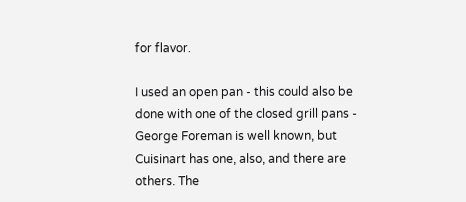for flavor.

I used an open pan - this could also be done with one of the closed grill pans - George Foreman is well known, but Cuisinart has one, also, and there are others. The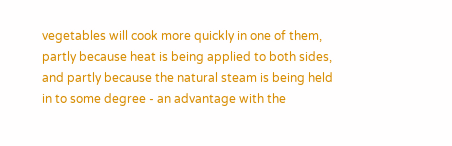vegetables will cook more quickly in one of them, partly because heat is being applied to both sides, and partly because the natural steam is being held in to some degree - an advantage with the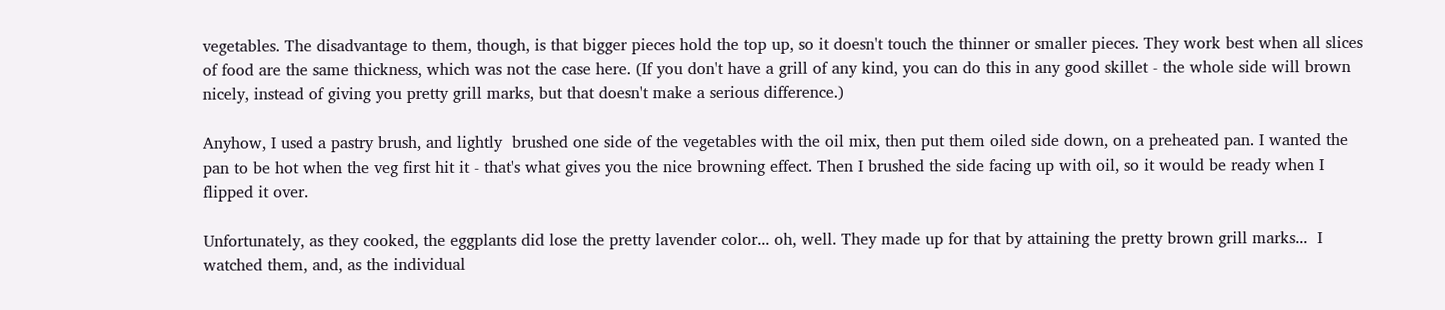vegetables. The disadvantage to them, though, is that bigger pieces hold the top up, so it doesn't touch the thinner or smaller pieces. They work best when all slices of food are the same thickness, which was not the case here. (If you don't have a grill of any kind, you can do this in any good skillet - the whole side will brown nicely, instead of giving you pretty grill marks, but that doesn't make a serious difference.)

Anyhow, I used a pastry brush, and lightly  brushed one side of the vegetables with the oil mix, then put them oiled side down, on a preheated pan. I wanted the pan to be hot when the veg first hit it - that's what gives you the nice browning effect. Then I brushed the side facing up with oil, so it would be ready when I flipped it over.

Unfortunately, as they cooked, the eggplants did lose the pretty lavender color... oh, well. They made up for that by attaining the pretty brown grill marks...  I watched them, and, as the individual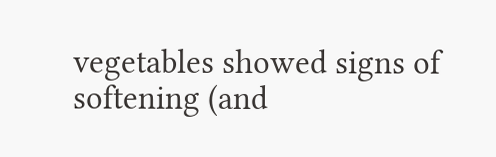vegetables showed signs of softening (and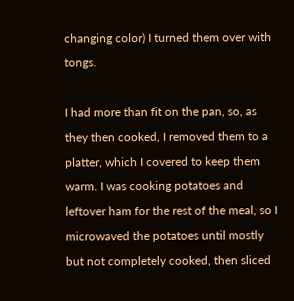changing color) I turned them over with tongs.

I had more than fit on the pan, so, as they then cooked, I removed them to a platter, which I covered to keep them warm. I was cooking potatoes and leftover ham for the rest of the meal, so I microwaved the potatoes until mostly but not completely cooked, then sliced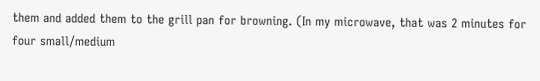them and added them to the grill pan for browning. (In my microwave, that was 2 minutes for four small/medium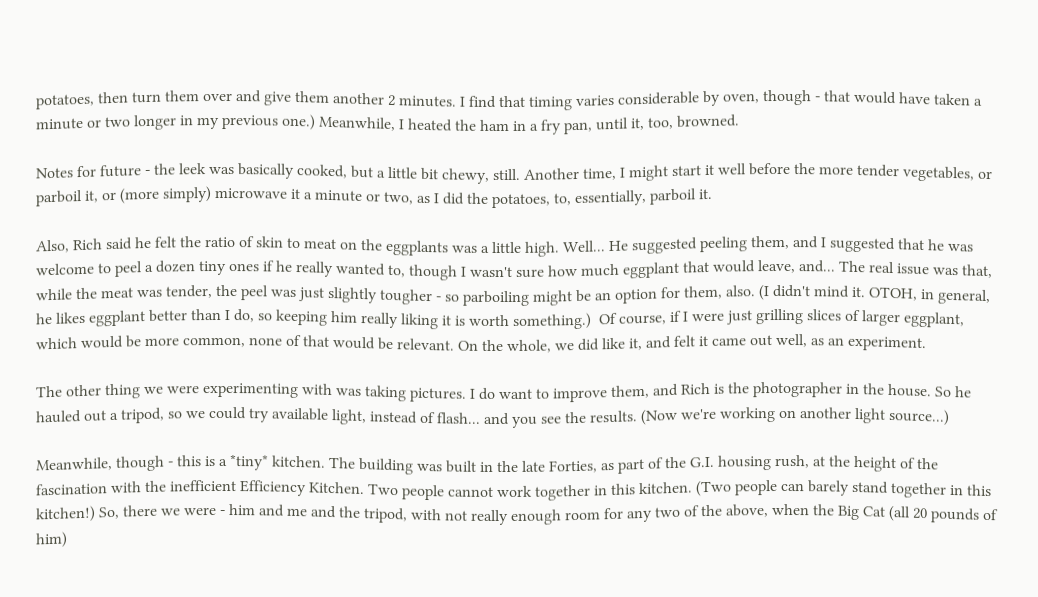potatoes, then turn them over and give them another 2 minutes. I find that timing varies considerable by oven, though - that would have taken a minute or two longer in my previous one.) Meanwhile, I heated the ham in a fry pan, until it, too, browned.

Notes for future - the leek was basically cooked, but a little bit chewy, still. Another time, I might start it well before the more tender vegetables, or parboil it, or (more simply) microwave it a minute or two, as I did the potatoes, to, essentially, parboil it.

Also, Rich said he felt the ratio of skin to meat on the eggplants was a little high. Well... He suggested peeling them, and I suggested that he was welcome to peel a dozen tiny ones if he really wanted to, though I wasn't sure how much eggplant that would leave, and... The real issue was that, while the meat was tender, the peel was just slightly tougher - so parboiling might be an option for them, also. (I didn't mind it. OTOH, in general, he likes eggplant better than I do, so keeping him really liking it is worth something.)  Of course, if I were just grilling slices of larger eggplant, which would be more common, none of that would be relevant. On the whole, we did like it, and felt it came out well, as an experiment.

The other thing we were experimenting with was taking pictures. I do want to improve them, and Rich is the photographer in the house. So he hauled out a tripod, so we could try available light, instead of flash... and you see the results. (Now we're working on another light source...)

Meanwhile, though - this is a *tiny* kitchen. The building was built in the late Forties, as part of the G.I. housing rush, at the height of the fascination with the inefficient Efficiency Kitchen. Two people cannot work together in this kitchen. (Two people can barely stand together in this kitchen!) So, there we were - him and me and the tripod, with not really enough room for any two of the above, when the Big Cat (all 20 pounds of him)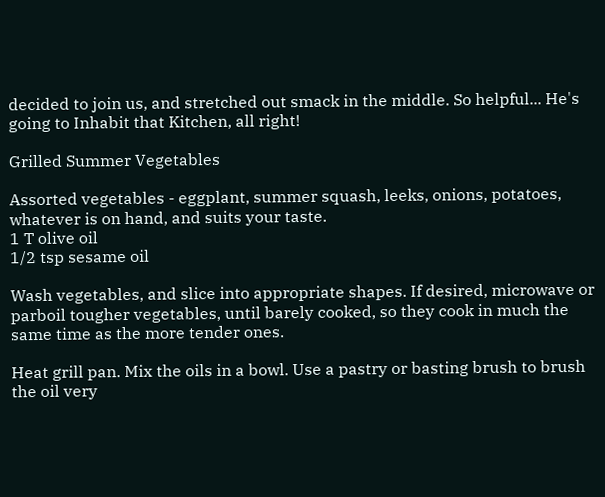decided to join us, and stretched out smack in the middle. So helpful... He's going to Inhabit that Kitchen, all right!

Grilled Summer Vegetables

Assorted vegetables - eggplant, summer squash, leeks, onions, potatoes, whatever is on hand, and suits your taste.
1 T olive oil
1/2 tsp sesame oil

Wash vegetables, and slice into appropriate shapes. If desired, microwave or parboil tougher vegetables, until barely cooked, so they cook in much the same time as the more tender ones.

Heat grill pan. Mix the oils in a bowl. Use a pastry or basting brush to brush the oil very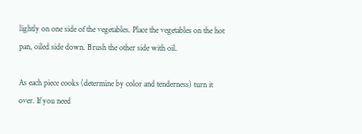lightly on one side of the vegetables. Place the vegetables on the hot pan, oiled side down. Brush the other side with oil.

As each piece cooks (determine by color and tenderness) turn it over. If you need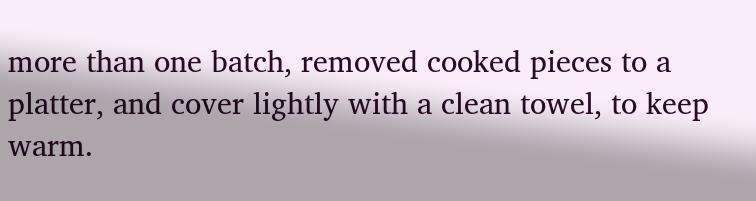more than one batch, removed cooked pieces to a platter, and cover lightly with a clean towel, to keep warm.